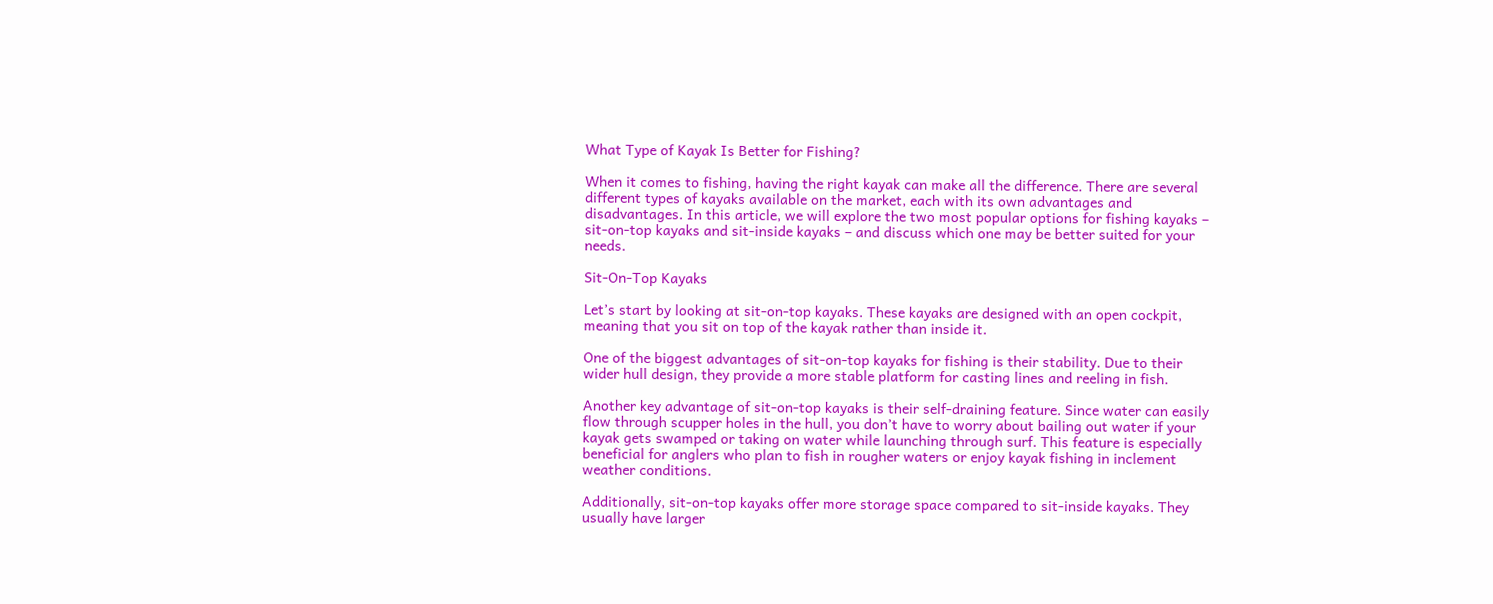What Type of Kayak Is Better for Fishing?

When it comes to fishing, having the right kayak can make all the difference. There are several different types of kayaks available on the market, each with its own advantages and disadvantages. In this article, we will explore the two most popular options for fishing kayaks – sit-on-top kayaks and sit-inside kayaks – and discuss which one may be better suited for your needs.

Sit-On-Top Kayaks

Let’s start by looking at sit-on-top kayaks. These kayaks are designed with an open cockpit, meaning that you sit on top of the kayak rather than inside it.

One of the biggest advantages of sit-on-top kayaks for fishing is their stability. Due to their wider hull design, they provide a more stable platform for casting lines and reeling in fish.

Another key advantage of sit-on-top kayaks is their self-draining feature. Since water can easily flow through scupper holes in the hull, you don’t have to worry about bailing out water if your kayak gets swamped or taking on water while launching through surf. This feature is especially beneficial for anglers who plan to fish in rougher waters or enjoy kayak fishing in inclement weather conditions.

Additionally, sit-on-top kayaks offer more storage space compared to sit-inside kayaks. They usually have larger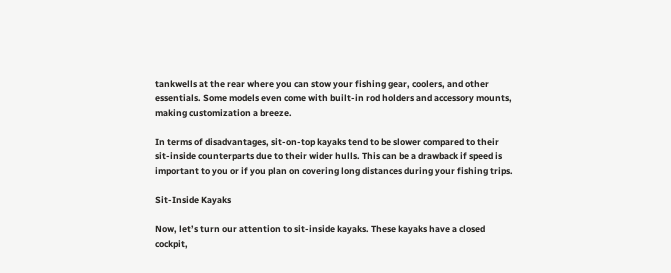tankwells at the rear where you can stow your fishing gear, coolers, and other essentials. Some models even come with built-in rod holders and accessory mounts, making customization a breeze.

In terms of disadvantages, sit-on-top kayaks tend to be slower compared to their sit-inside counterparts due to their wider hulls. This can be a drawback if speed is important to you or if you plan on covering long distances during your fishing trips.

Sit-Inside Kayaks

Now, let’s turn our attention to sit-inside kayaks. These kayaks have a closed cockpit,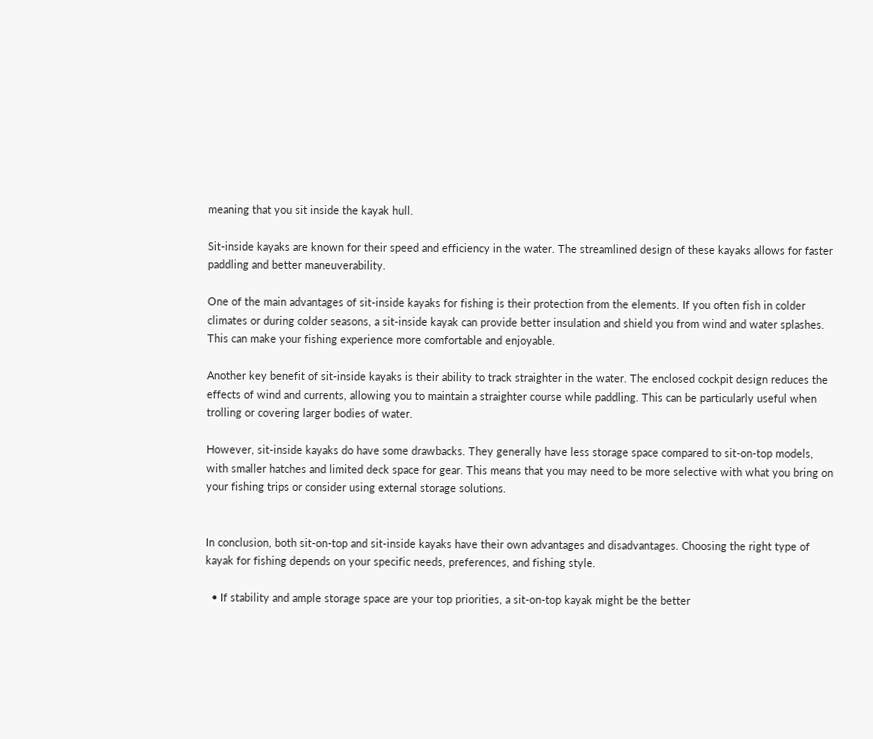meaning that you sit inside the kayak hull.

Sit-inside kayaks are known for their speed and efficiency in the water. The streamlined design of these kayaks allows for faster paddling and better maneuverability.

One of the main advantages of sit-inside kayaks for fishing is their protection from the elements. If you often fish in colder climates or during colder seasons, a sit-inside kayak can provide better insulation and shield you from wind and water splashes. This can make your fishing experience more comfortable and enjoyable.

Another key benefit of sit-inside kayaks is their ability to track straighter in the water. The enclosed cockpit design reduces the effects of wind and currents, allowing you to maintain a straighter course while paddling. This can be particularly useful when trolling or covering larger bodies of water.

However, sit-inside kayaks do have some drawbacks. They generally have less storage space compared to sit-on-top models, with smaller hatches and limited deck space for gear. This means that you may need to be more selective with what you bring on your fishing trips or consider using external storage solutions.


In conclusion, both sit-on-top and sit-inside kayaks have their own advantages and disadvantages. Choosing the right type of kayak for fishing depends on your specific needs, preferences, and fishing style.

  • If stability and ample storage space are your top priorities, a sit-on-top kayak might be the better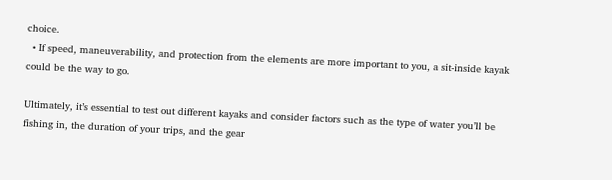choice.
  • If speed, maneuverability, and protection from the elements are more important to you, a sit-inside kayak could be the way to go.

Ultimately, it’s essential to test out different kayaks and consider factors such as the type of water you’ll be fishing in, the duration of your trips, and the gear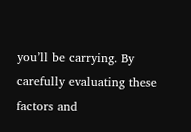you’ll be carrying. By carefully evaluating these factors and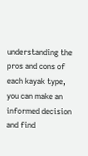understanding the pros and cons of each kayak type, you can make an informed decision and find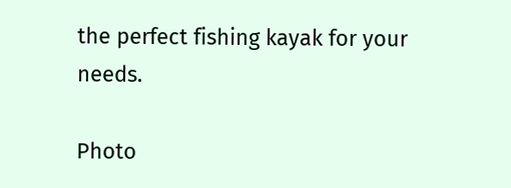the perfect fishing kayak for your needs.

Photo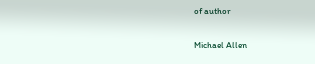of author

Michael Allen